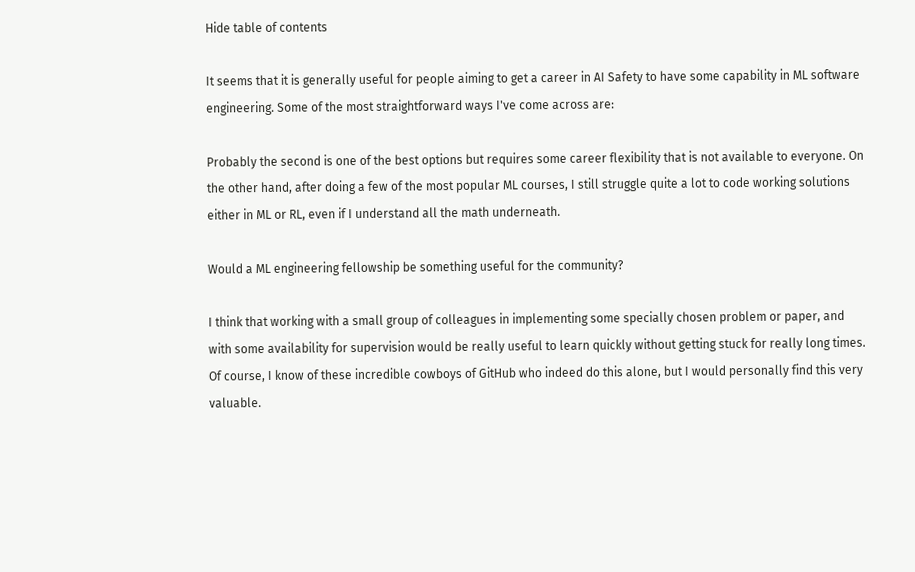Hide table of contents

It seems that it is generally useful for people aiming to get a career in AI Safety to have some capability in ML software engineering. Some of the most straightforward ways I've come across are:

Probably the second is one of the best options but requires some career flexibility that is not available to everyone. On the other hand, after doing a few of the most popular ML courses, I still struggle quite a lot to code working solutions either in ML or RL, even if I understand all the math underneath.

Would a ML engineering fellowship be something useful for the community?

I think that working with a small group of colleagues in implementing some specially chosen problem or paper, and with some availability for supervision would be really useful to learn quickly without getting stuck for really long times. Of course, I know of these incredible cowboys of GitHub who indeed do this alone, but I would personally find this very valuable.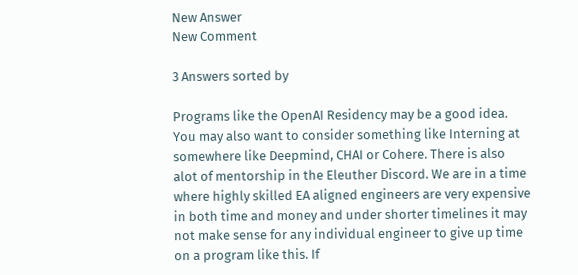New Answer
New Comment

3 Answers sorted by

Programs like the OpenAI Residency may be a good idea. You may also want to consider something like Interning at somewhere like Deepmind, CHAI or Cohere. There is also alot of mentorship in the Eleuther Discord. We are in a time where highly skilled EA aligned engineers are very expensive in both time and money and under shorter timelines it may not make sense for any individual engineer to give up time on a program like this. If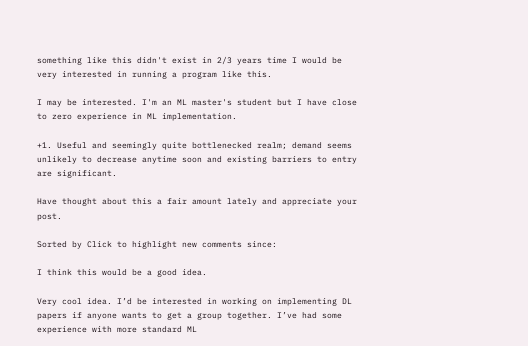something like this didn't exist in 2/3 years time I would be very interested in running a program like this.

I may be interested. I'm an ML master's student but I have close to zero experience in ML implementation.

+1. Useful and seemingly quite bottlenecked realm; demand seems unlikely to decrease anytime soon and existing barriers to entry are significant.

Have thought about this a fair amount lately and appreciate your post.

Sorted by Click to highlight new comments since:

I think this would be a good idea.

Very cool idea. I’d be interested in working on implementing DL papers if anyone wants to get a group together. I’ve had some experience with more standard ML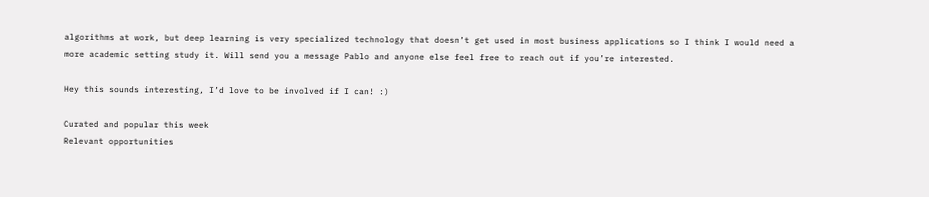algorithms at work, but deep learning is very specialized technology that doesn’t get used in most business applications so I think I would need a more academic setting study it. Will send you a message Pablo and anyone else feel free to reach out if you’re interested.

Hey this sounds interesting, I’d love to be involved if I can! :)

Curated and popular this week
Relevant opportunities